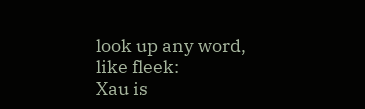look up any word, like fleek:
Xau is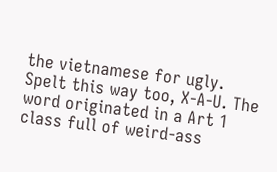the vietnamese for ugly. Spelt this way too, X-A-U. The word originated in a Art 1 class full of weird-ass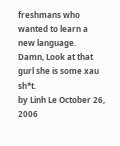freshmans who wanted to learn a new language.
Damn, Look at that gurl she is some xau sh*t.
by Linh Le October 26, 2006